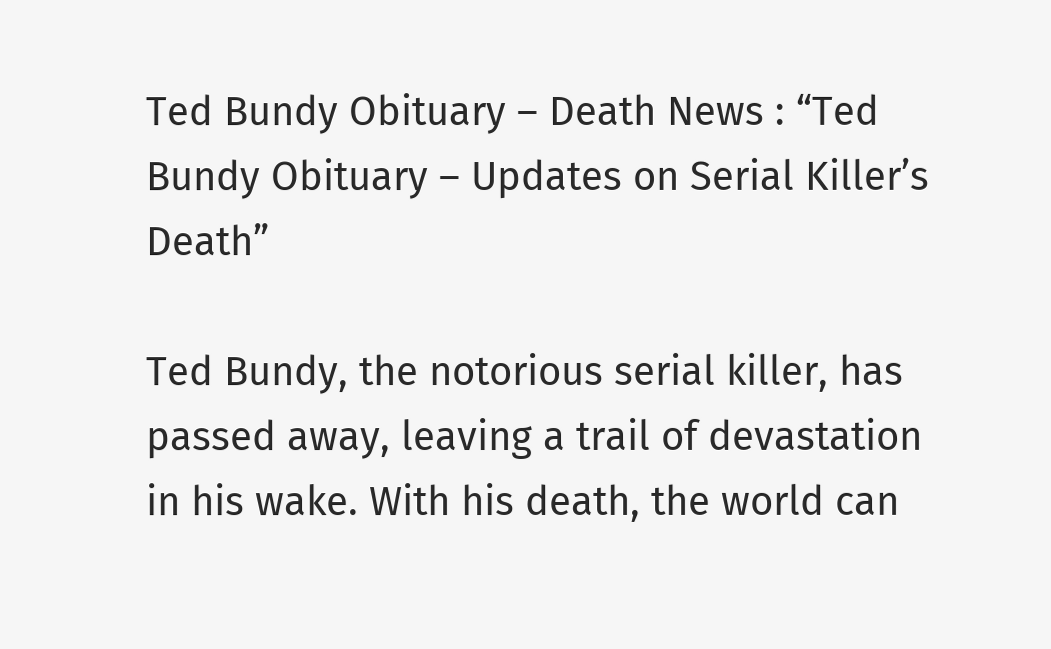Ted Bundy Obituary – Death News : “Ted Bundy Obituary – Updates on Serial Killer’s Death”

Ted Bundy, the notorious serial killer, has passed away, leaving a trail of devastation in his wake. With his death, the world can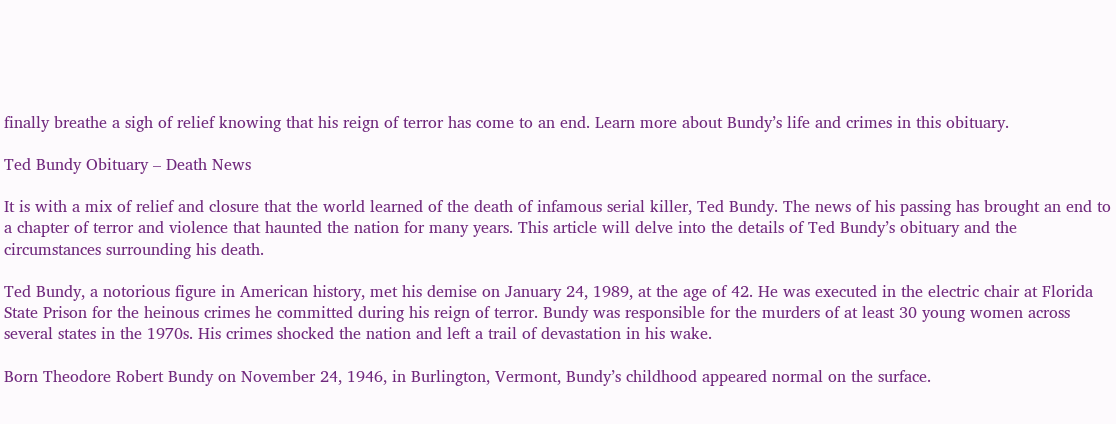finally breathe a sigh of relief knowing that his reign of terror has come to an end. Learn more about Bundy’s life and crimes in this obituary.

Ted Bundy Obituary – Death News

It is with a mix of relief and closure that the world learned of the death of infamous serial killer, Ted Bundy. The news of his passing has brought an end to a chapter of terror and violence that haunted the nation for many years. This article will delve into the details of Ted Bundy’s obituary and the circumstances surrounding his death.

Ted Bundy, a notorious figure in American history, met his demise on January 24, 1989, at the age of 42. He was executed in the electric chair at Florida State Prison for the heinous crimes he committed during his reign of terror. Bundy was responsible for the murders of at least 30 young women across several states in the 1970s. His crimes shocked the nation and left a trail of devastation in his wake.

Born Theodore Robert Bundy on November 24, 1946, in Burlington, Vermont, Bundy’s childhood appeared normal on the surface.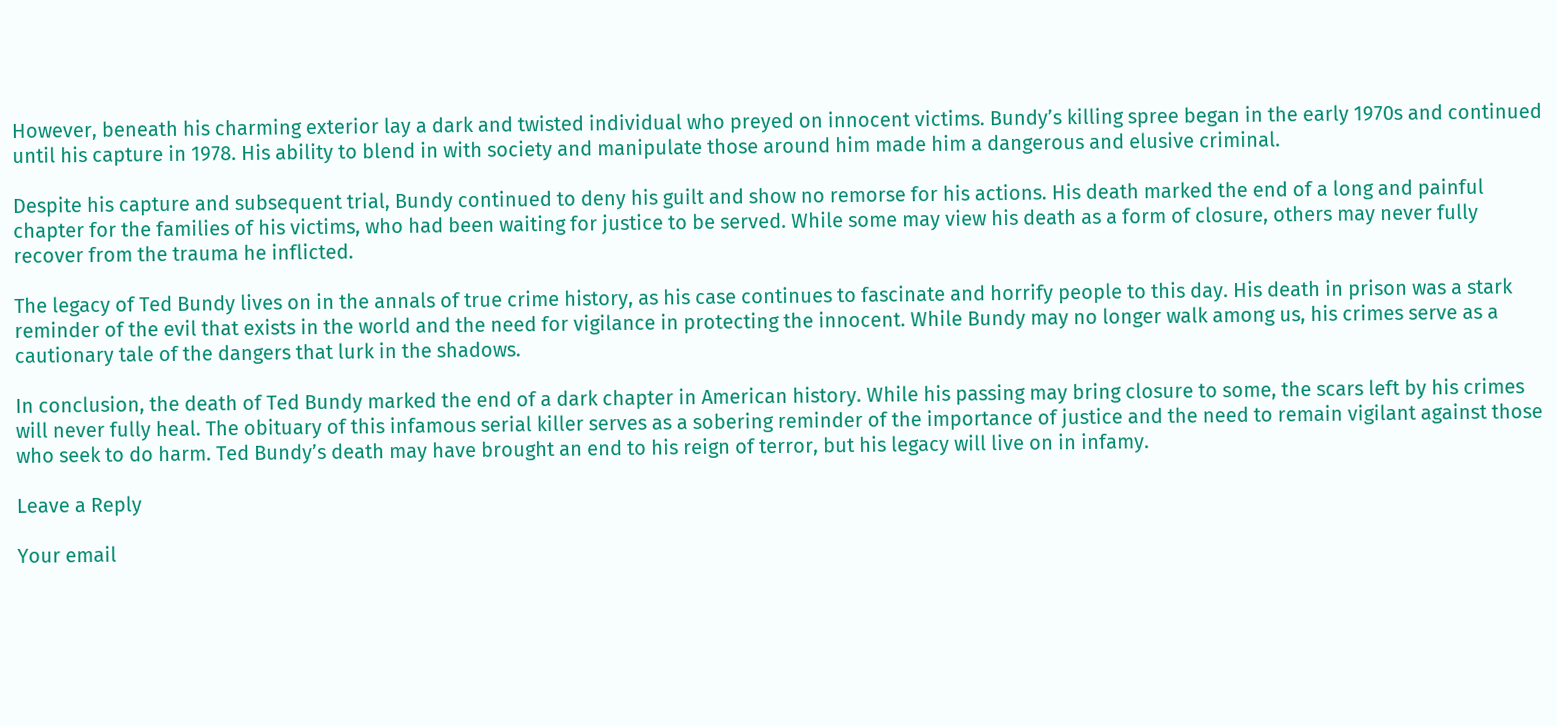However, beneath his charming exterior lay a dark and twisted individual who preyed on innocent victims. Bundy’s killing spree began in the early 1970s and continued until his capture in 1978. His ability to blend in with society and manipulate those around him made him a dangerous and elusive criminal.

Despite his capture and subsequent trial, Bundy continued to deny his guilt and show no remorse for his actions. His death marked the end of a long and painful chapter for the families of his victims, who had been waiting for justice to be served. While some may view his death as a form of closure, others may never fully recover from the trauma he inflicted.

The legacy of Ted Bundy lives on in the annals of true crime history, as his case continues to fascinate and horrify people to this day. His death in prison was a stark reminder of the evil that exists in the world and the need for vigilance in protecting the innocent. While Bundy may no longer walk among us, his crimes serve as a cautionary tale of the dangers that lurk in the shadows.

In conclusion, the death of Ted Bundy marked the end of a dark chapter in American history. While his passing may bring closure to some, the scars left by his crimes will never fully heal. The obituary of this infamous serial killer serves as a sobering reminder of the importance of justice and the need to remain vigilant against those who seek to do harm. Ted Bundy’s death may have brought an end to his reign of terror, but his legacy will live on in infamy.

Leave a Reply

Your email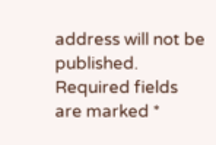address will not be published. Required fields are marked *